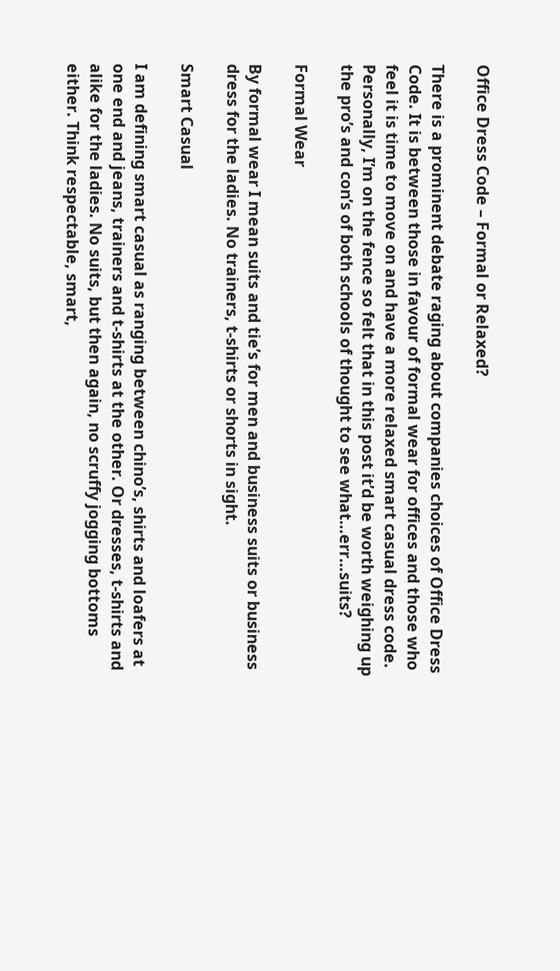Office Dress Code – Formal or Relaxed?

There is a prominent debate raging about companies choices of Office Dress Code. It is between those in favour of formal wear for offices and those who feel it is time to move on and have a more relaxed smart casual dress code. Personally, I’m on the fence so felt that in this post it’d be worth weighing up the pro’s and con’s of both schools of thought to see what…err…suits?

Formal Wear

By formal wear I mean suits and tie’s for men and business suits or business dress for the ladies. No trainers, t-shirts or shorts in sight.

Smart Casual

I am defining smart casual as ranging between chino’s, shirts and loafers at one end and jeans, trainers and t-shirts at the other. Or dresses, t-shirts and alike for the ladies. No suits, but then again, no scruffy jogging bottoms either. Think respectable, smart,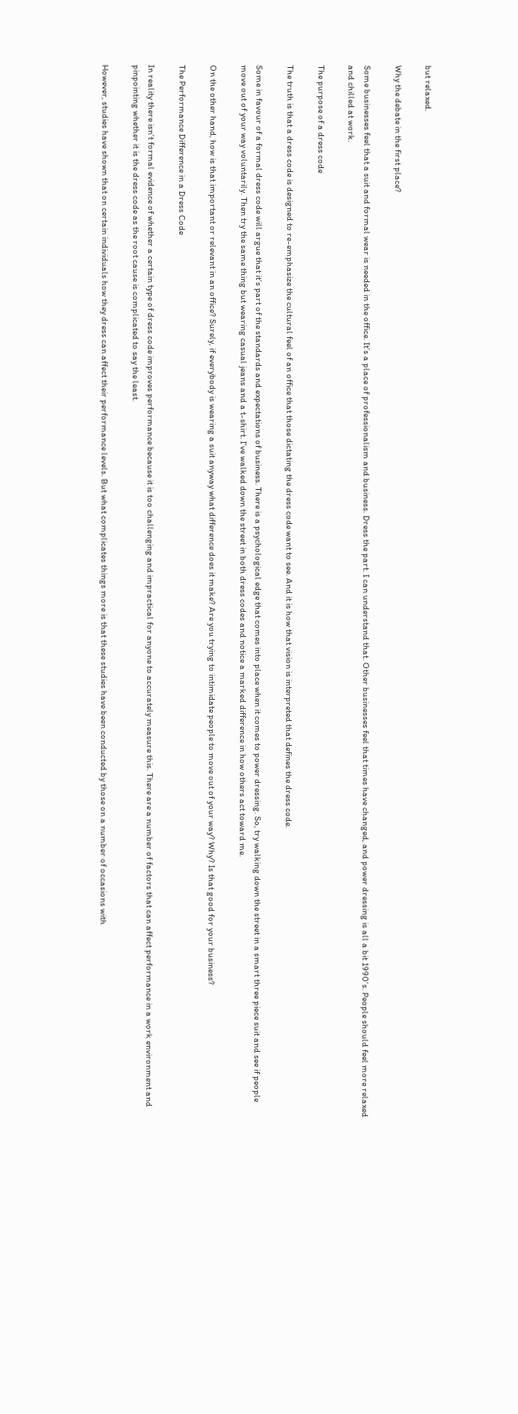but relaxed.

Why the debate in the first place?

Some businesses feel that a suit and formal wear is needed in the office. It’s a place of professionalism and business. Dress the part. I can understand that. Other businesses feel that times have changed, and power dressing is all a bit 1990’s. People should feel more relaxed and chilled at work.

The purpose of a dress code

The truth is that a dress code is designed to re-emphasize the cultural feel of an office that those dictating the dress code want to see. And it is how that vision is interpreted that defines the dress code.

Some in favour of a formal dress code will argue that it’s part of the standards and expectations of business. There is a psychological edge that comes into place when it comes to power dressing. So, try walking down the street in a smart three piece suit and see if people move out of your way voluntarily. Then try the same thing but wearing casual jeans and a t-shirt. I’ve walked down the street in both dress codes and notice a marked difference in how others act toward me.

On the other hand, how is that important or relevant in an office? Surely, if everybody is wearing a suit anyway what difference does it make? Are you trying to intimidate people to move out of your way? Why? Is that good for your business?

The Performance Difference in a Dress Code

In reality there isn’t formal evidence of whether a certain type of dress code improves performance because it is too challenging and impractical for anyone to accurately measure this. There are a number of factors that can affect performance in a work environment and pinpointing whether it is the dress code as the root cause is complicated to say the least.

However, studies have shown that on certain individuals how they dress can affect their performance levels. But what complicates things more is that these studies have been conducted by those on a number of occasions with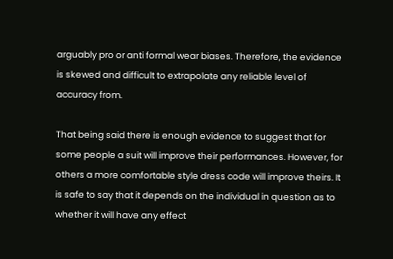arguably pro or anti formal wear biases. Therefore, the evidence is skewed and difficult to extrapolate any reliable level of accuracy from.

That being said there is enough evidence to suggest that for some people a suit will improve their performances. However, for others a more comfortable style dress code will improve theirs. It is safe to say that it depends on the individual in question as to whether it will have any effect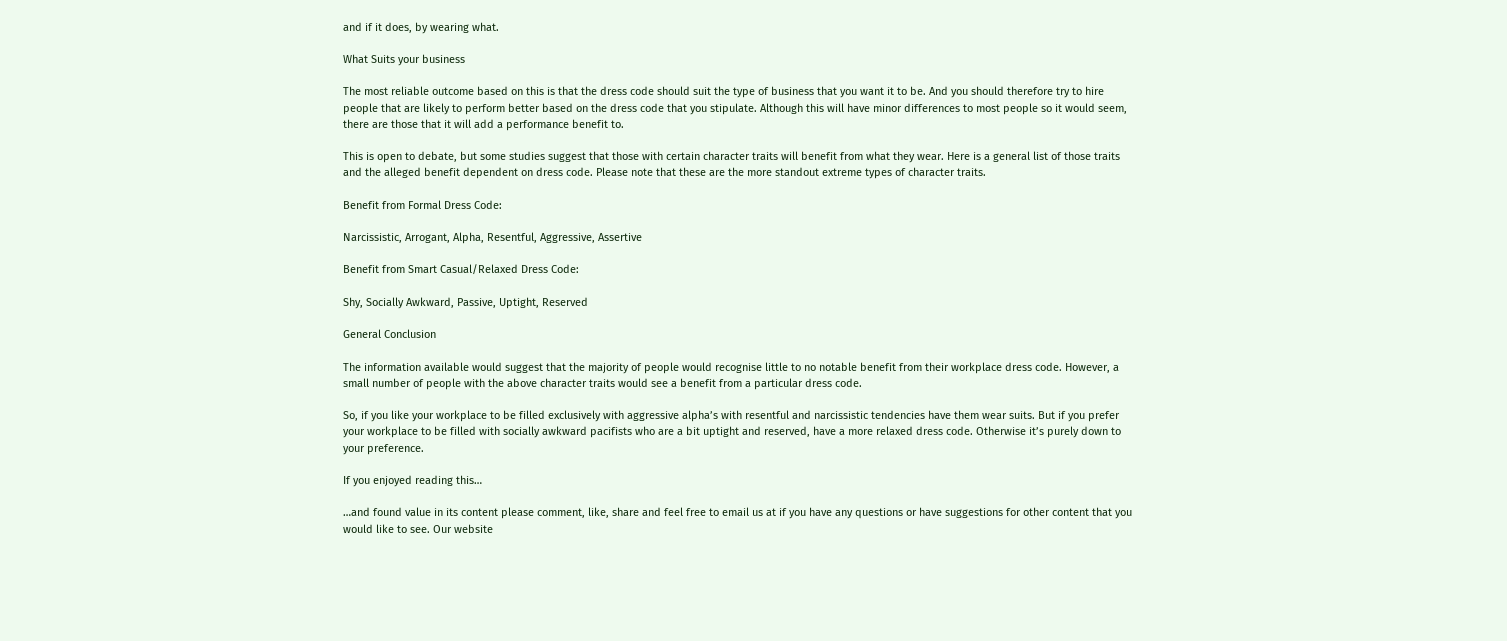and if it does, by wearing what.

What Suits your business

The most reliable outcome based on this is that the dress code should suit the type of business that you want it to be. And you should therefore try to hire people that are likely to perform better based on the dress code that you stipulate. Although this will have minor differences to most people so it would seem, there are those that it will add a performance benefit to.

This is open to debate, but some studies suggest that those with certain character traits will benefit from what they wear. Here is a general list of those traits and the alleged benefit dependent on dress code. Please note that these are the more standout extreme types of character traits.

Benefit from Formal Dress Code:

Narcissistic, Arrogant, Alpha, Resentful, Aggressive, Assertive

Benefit from Smart Casual/Relaxed Dress Code:

Shy, Socially Awkward, Passive, Uptight, Reserved

General Conclusion

The information available would suggest that the majority of people would recognise little to no notable benefit from their workplace dress code. However, a small number of people with the above character traits would see a benefit from a particular dress code.

So, if you like your workplace to be filled exclusively with aggressive alpha’s with resentful and narcissistic tendencies have them wear suits. But if you prefer your workplace to be filled with socially awkward pacifists who are a bit uptight and reserved, have a more relaxed dress code. Otherwise it’s purely down to your preference.

If you enjoyed reading this…

…and found value in its content please comment, like, share and feel free to email us at if you have any questions or have suggestions for other content that you would like to see. Our website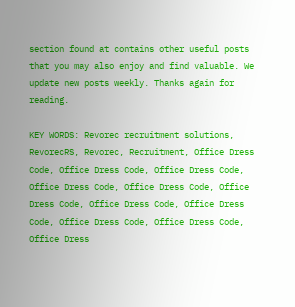section found at contains other useful posts that you may also enjoy and find valuable. We update new posts weekly. Thanks again for reading.

KEY WORDS: Revorec recruitment solutions, RevorecRS, Revorec, Recruitment, Office Dress Code, Office Dress Code, Office Dress Code, Office Dress Code, Office Dress Code, Office Dress Code, Office Dress Code, Office Dress Code, Office Dress Code, Office Dress Code, Office Dress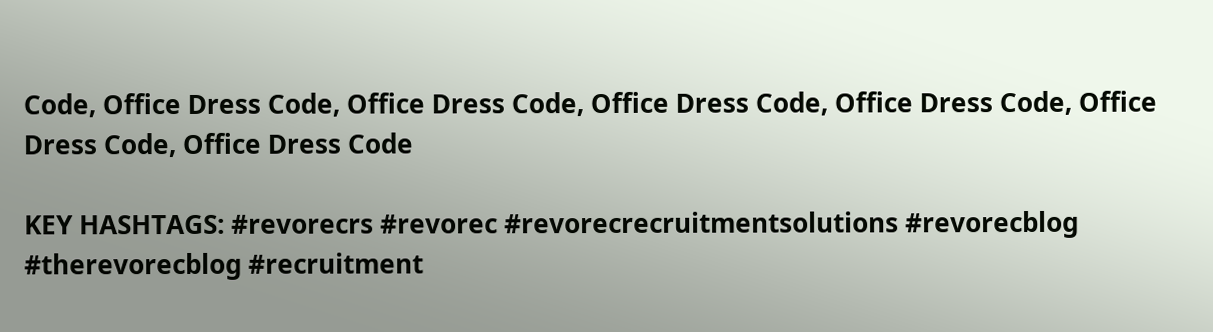Code, Office Dress Code, Office Dress Code, Office Dress Code, Office Dress Code, Office Dress Code, Office Dress Code

KEY HASHTAGS: #revorecrs #revorec #revorecrecruitmentsolutions #revorecblog #therevorecblog #recruitment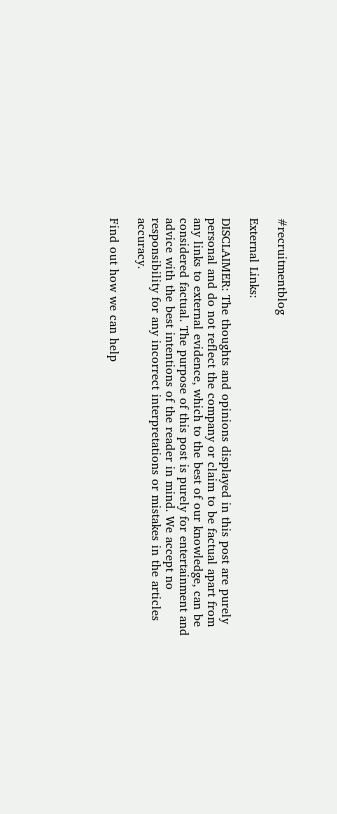#recruitmentblog

External Links:

DISCLAIMER: The thoughts and opinions displayed in this post are purely personal and do not reflect the company or claim to be factual apart from any links to external evidence, which to the best of our knowledge, can be considered factual. The purpose of this post is purely for entertainment and advice with the best intentions of the reader in mind. We accept no responsibility for any incorrect interpretations or mistakes in the articles accuracy.

Find out how we can help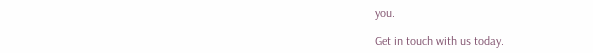you.

Get in touch with us today.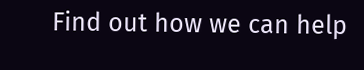Find out how we can help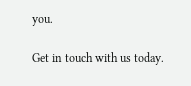you.

Get in touch with us today.